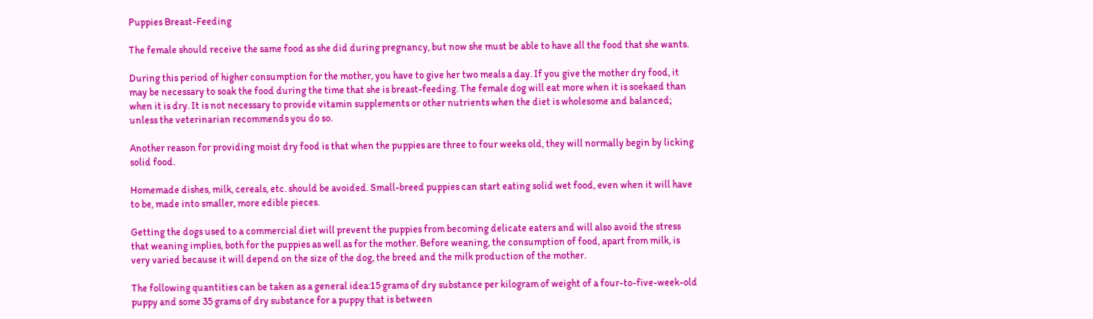Puppies Breast-Feeding

The female should receive the same food as she did during pregnancy, but now she must be able to have all the food that she wants.

During this period of higher consumption for the mother, you have to give her two meals a day. If you give the mother dry food, it may be necessary to soak the food during the time that she is breast-feeding. The female dog will eat more when it is soekaed than when it is dry. It is not necessary to provide vitamin supplements or other nutrients when the diet is wholesome and balanced; unless the veterinarian recommends you do so.

Another reason for providing moist dry food is that when the puppies are three to four weeks old, they will normally begin by licking solid food.

Homemade dishes, milk, cereals, etc. should be avoided. Small-breed puppies can start eating solid wet food, even when it will have to be, made into smaller, more edible pieces.

Getting the dogs used to a commercial diet will prevent the puppies from becoming delicate eaters and will also avoid the stress that weaning implies, both for the puppies as well as for the mother. Before weaning, the consumption of food, apart from milk, is very varied because it will depend on the size of the dog, the breed and the milk production of the mother.

The following quantities can be taken as a general idea:15 grams of dry substance per kilogram of weight of a four-to-five-week-old puppy and some 35 grams of dry substance for a puppy that is between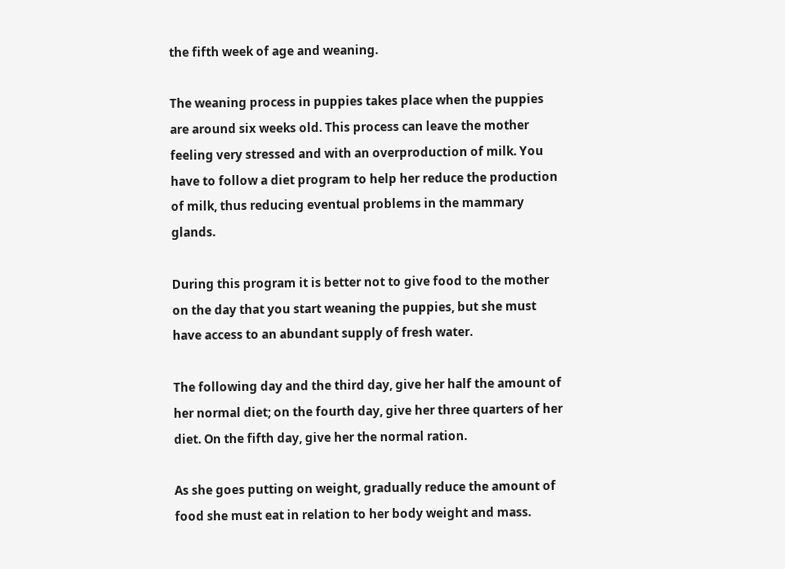the fifth week of age and weaning.

The weaning process in puppies takes place when the puppies are around six weeks old. This process can leave the mother feeling very stressed and with an overproduction of milk. You have to follow a diet program to help her reduce the production of milk, thus reducing eventual problems in the mammary glands.

During this program it is better not to give food to the mother on the day that you start weaning the puppies, but she must have access to an abundant supply of fresh water.

The following day and the third day, give her half the amount of her normal diet; on the fourth day, give her three quarters of her diet. On the fifth day, give her the normal ration.

As she goes putting on weight, gradually reduce the amount of food she must eat in relation to her body weight and mass.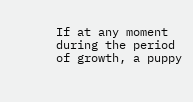If at any moment during the period of growth, a puppy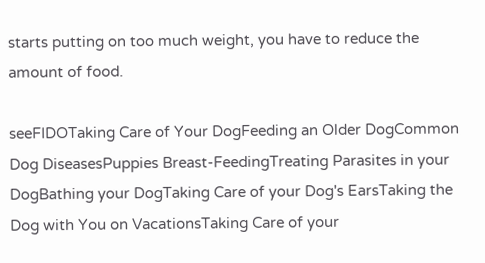starts putting on too much weight, you have to reduce the amount of food.

seeFIDOTaking Care of Your DogFeeding an Older DogCommon Dog DiseasesPuppies Breast-FeedingTreating Parasites in your DogBathing your DogTaking Care of your Dog's EarsTaking the Dog with You on VacationsTaking Care of your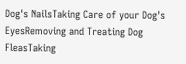Dog's NailsTaking Care of your Dog's EyesRemoving and Treating Dog FleasTaking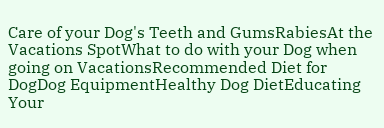Care of your Dog's Teeth and GumsRabiesAt the Vacations SpotWhat to do with your Dog when going on VacationsRecommended Diet for DogDog EquipmentHealthy Dog DietEducating Your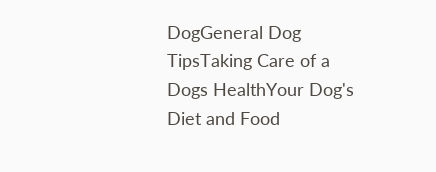DogGeneral Dog TipsTaking Care of a Dogs HealthYour Dog's Diet and Food